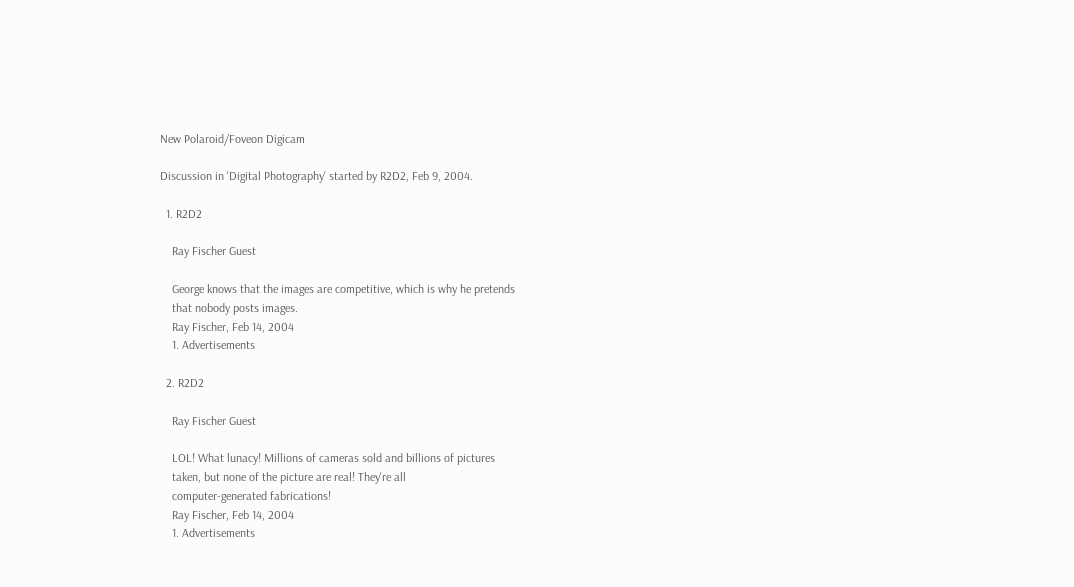New Polaroid/Foveon Digicam

Discussion in 'Digital Photography' started by R2D2, Feb 9, 2004.

  1. R2D2

    Ray Fischer Guest

    George knows that the images are competitive, which is why he pretends
    that nobody posts images.
    Ray Fischer, Feb 14, 2004
    1. Advertisements

  2. R2D2

    Ray Fischer Guest

    LOL! What lunacy! Millions of cameras sold and billions of pictures
    taken, but none of the picture are real! They're all
    computer-generated fabrications!
    Ray Fischer, Feb 14, 2004
    1. Advertisements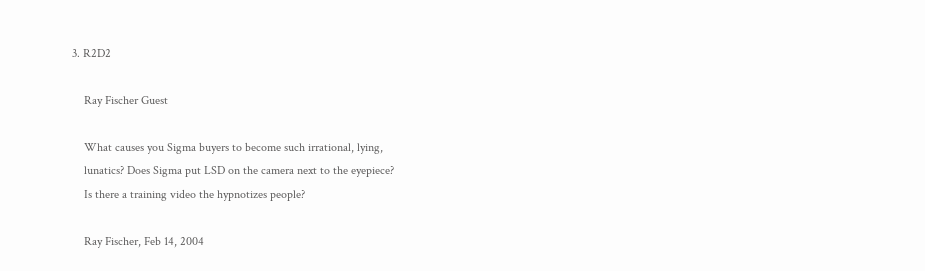3. R2D2

    Ray Fischer Guest

    What causes you Sigma buyers to become such irrational, lying,
    lunatics? Does Sigma put LSD on the camera next to the eyepiece?
    Is there a training video the hypnotizes people?

    Ray Fischer, Feb 14, 2004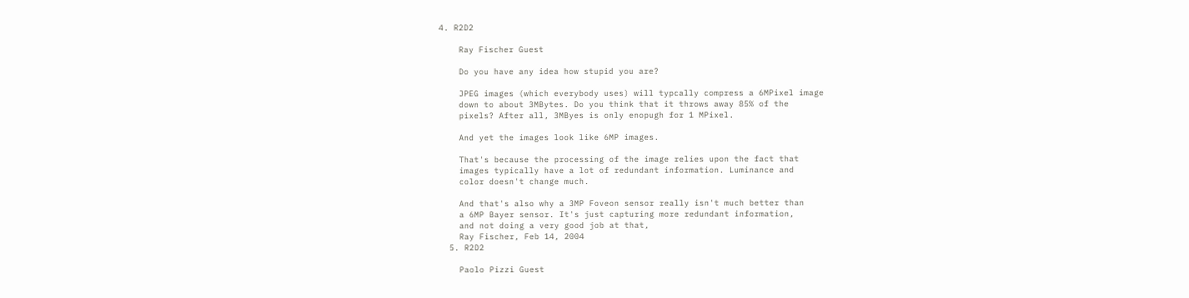4. R2D2

    Ray Fischer Guest

    Do you have any idea how stupid you are?

    JPEG images (which everybody uses) will typcally compress a 6MPixel image
    down to about 3MBytes. Do you think that it throws away 85% of the
    pixels? After all, 3MByes is only enopugh for 1 MPixel.

    And yet the images look like 6MP images.

    That's because the processing of the image relies upon the fact that
    images typically have a lot of redundant information. Luminance and
    color doesn't change much.

    And that's also why a 3MP Foveon sensor really isn't much better than
    a 6MP Bayer sensor. It's just capturing more redundant information,
    and not doing a very good job at that,
    Ray Fischer, Feb 14, 2004
  5. R2D2

    Paolo Pizzi Guest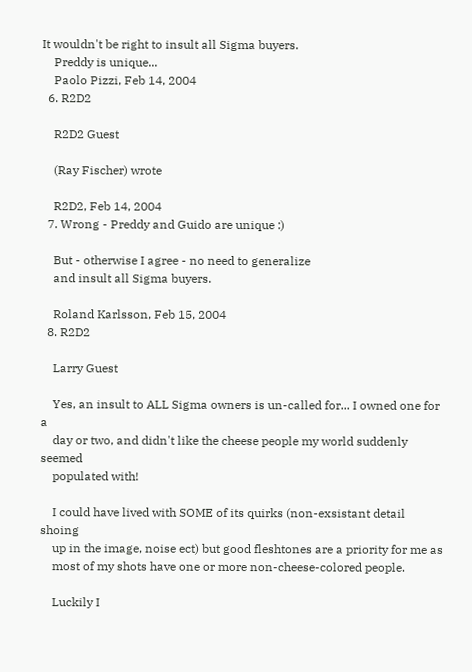It wouldn't be right to insult all Sigma buyers.
    Preddy is unique...
    Paolo Pizzi, Feb 14, 2004
  6. R2D2

    R2D2 Guest

    (Ray Fischer) wrote

    R2D2, Feb 14, 2004
  7. Wrong - Preddy and Guido are unique :)

    But - otherwise I agree - no need to generalize
    and insult all Sigma buyers.

    Roland Karlsson, Feb 15, 2004
  8. R2D2

    Larry Guest

    Yes, an insult to ALL Sigma owners is un-called for... I owned one for a
    day or two, and didn't like the cheese people my world suddenly seemed
    populated with!

    I could have lived with SOME of its quirks (non-exsistant detail shoing
    up in the image, noise ect) but good fleshtones are a priority for me as
    most of my shots have one or more non-cheese-colored people.

    Luckily I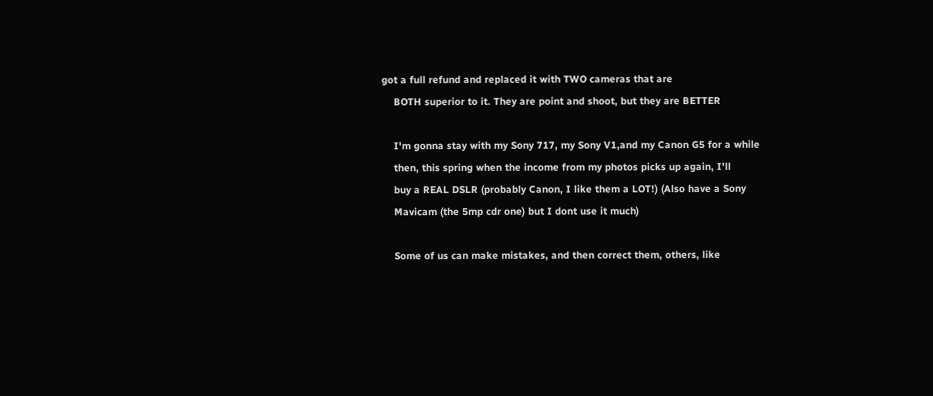got a full refund and replaced it with TWO cameras that are
    BOTH superior to it. They are point and shoot, but they are BETTER

    I'm gonna stay with my Sony 717, my Sony V1,and my Canon G5 for a while
    then, this spring when the income from my photos picks up again, I'll
    buy a REAL DSLR (probably Canon, I like them a LOT!) (Also have a Sony
    Mavicam (the 5mp cdr one) but I dont use it much)

    Some of us can make mistakes, and then correct them, others, like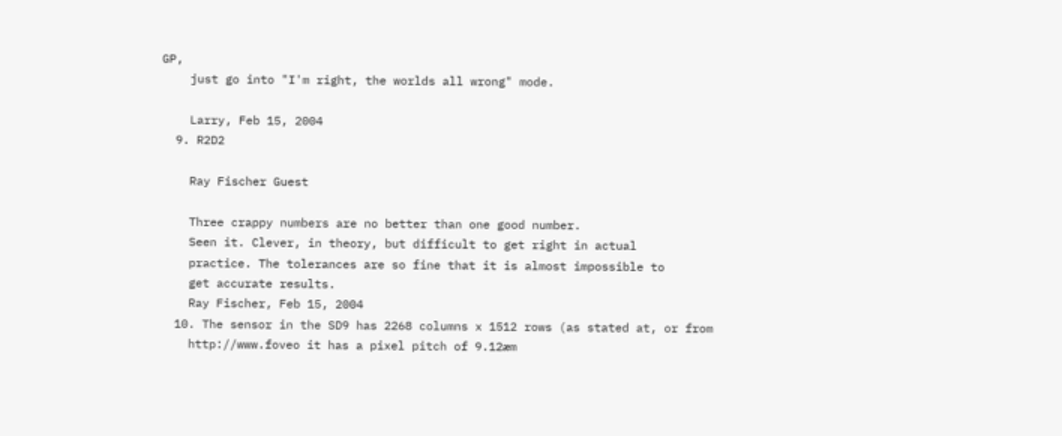GP,
    just go into "I'm right, the worlds all wrong" mode.

    Larry, Feb 15, 2004
  9. R2D2

    Ray Fischer Guest

    Three crappy numbers are no better than one good number.
    Seen it. Clever, in theory, but difficult to get right in actual
    practice. The tolerances are so fine that it is almost impossible to
    get accurate results.
    Ray Fischer, Feb 15, 2004
  10. The sensor in the SD9 has 2268 columns x 1512 rows (as stated at, or from
    http://www.foveo it has a pixel pitch of 9.12æm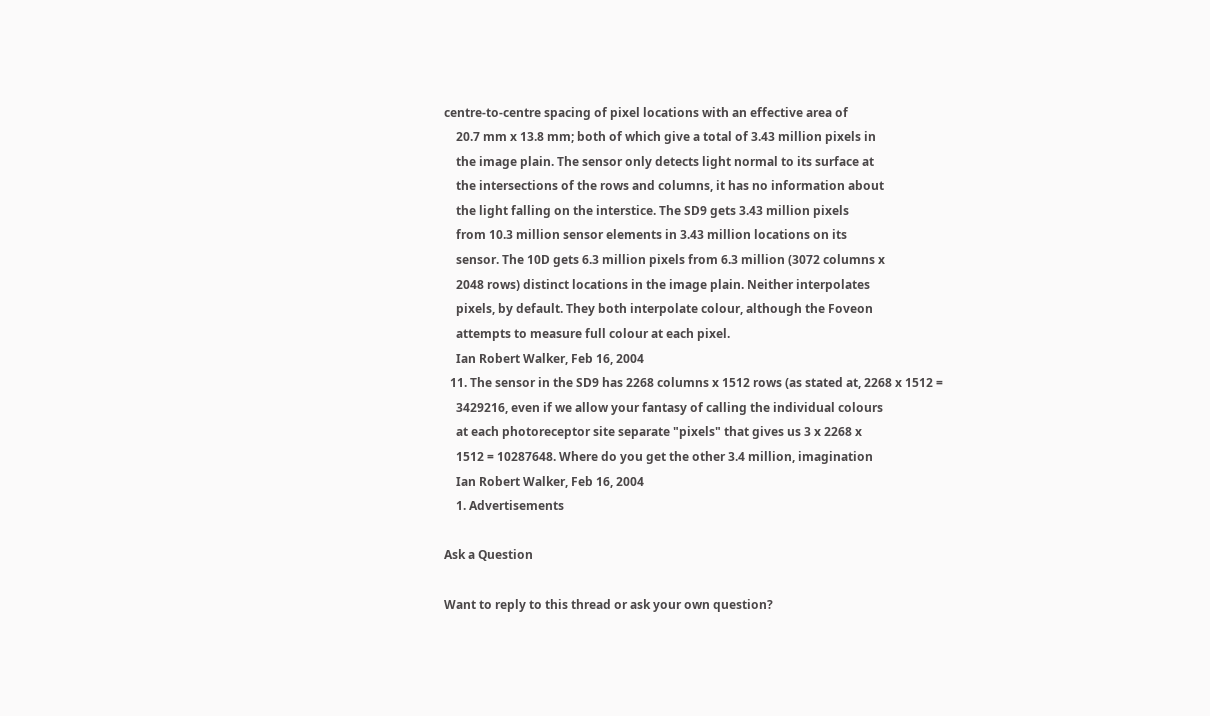centre-to-centre spacing of pixel locations with an effective area of
    20.7 mm x 13.8 mm; both of which give a total of 3.43 million pixels in
    the image plain. The sensor only detects light normal to its surface at
    the intersections of the rows and columns, it has no information about
    the light falling on the interstice. The SD9 gets 3.43 million pixels
    from 10.3 million sensor elements in 3.43 million locations on its
    sensor. The 10D gets 6.3 million pixels from 6.3 million (3072 columns x
    2048 rows) distinct locations in the image plain. Neither interpolates
    pixels, by default. They both interpolate colour, although the Foveon
    attempts to measure full colour at each pixel.
    Ian Robert Walker, Feb 16, 2004
  11. The sensor in the SD9 has 2268 columns x 1512 rows (as stated at, 2268 x 1512 =
    3429216, even if we allow your fantasy of calling the individual colours
    at each photoreceptor site separate "pixels" that gives us 3 x 2268 x
    1512 = 10287648. Where do you get the other 3.4 million, imagination
    Ian Robert Walker, Feb 16, 2004
    1. Advertisements

Ask a Question

Want to reply to this thread or ask your own question?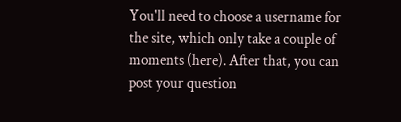You'll need to choose a username for the site, which only take a couple of moments (here). After that, you can post your question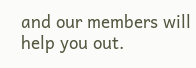and our members will help you out.